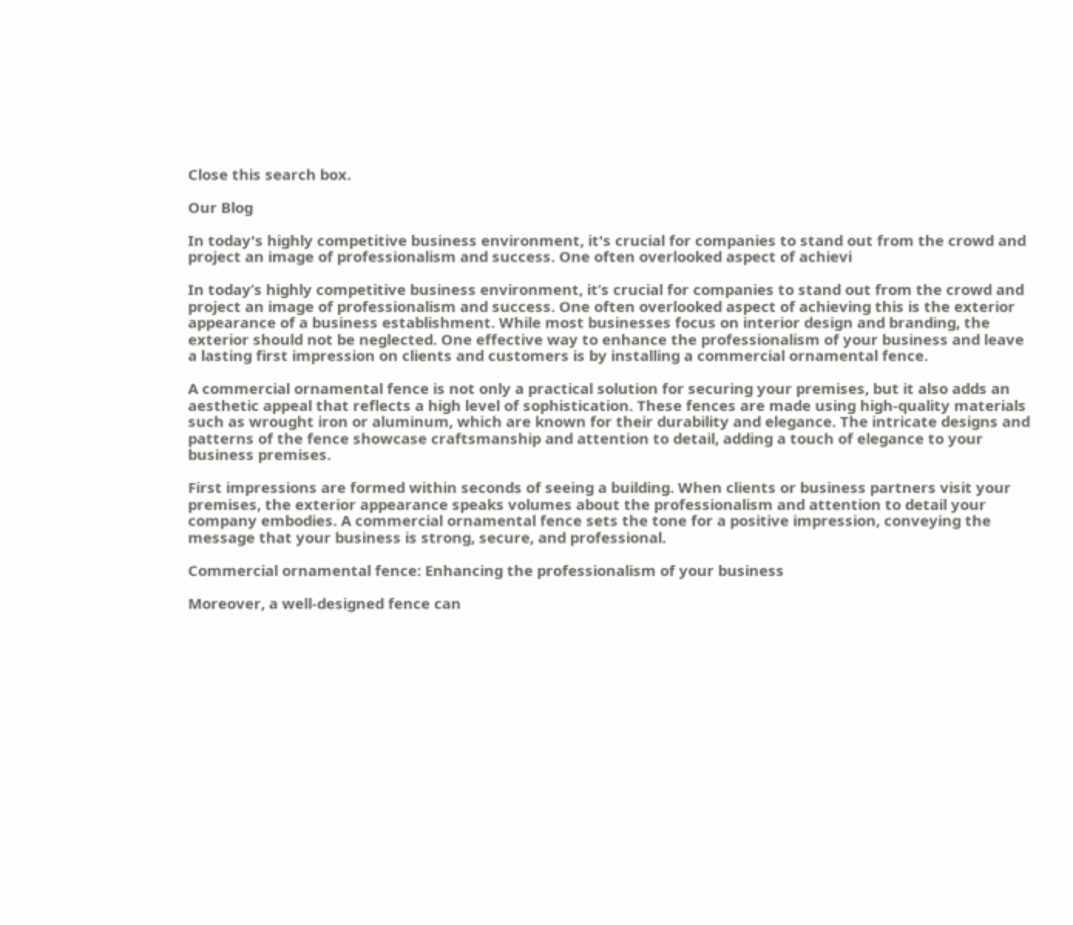Close this search box.

Our Blog

In today's highly competitive business environment, it's crucial for companies to stand out from the crowd and project an image of professionalism and success. One often overlooked aspect of achievi

In today’s highly competitive business environment, it’s crucial for companies to stand out from the crowd and project an image of professionalism and success. One often overlooked aspect of achieving this is the exterior appearance of a business establishment. While most businesses focus on interior design and branding, the exterior should not be neglected. One effective way to enhance the professionalism of your business and leave a lasting first impression on clients and customers is by installing a commercial ornamental fence.

A commercial ornamental fence is not only a practical solution for securing your premises, but it also adds an aesthetic appeal that reflects a high level of sophistication. These fences are made using high-quality materials such as wrought iron or aluminum, which are known for their durability and elegance. The intricate designs and patterns of the fence showcase craftsmanship and attention to detail, adding a touch of elegance to your business premises.

First impressions are formed within seconds of seeing a building. When clients or business partners visit your premises, the exterior appearance speaks volumes about the professionalism and attention to detail your company embodies. A commercial ornamental fence sets the tone for a positive impression, conveying the message that your business is strong, secure, and professional.

Commercial ornamental fence: Enhancing the professionalism of your business

Moreover, a well-designed fence can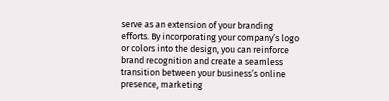serve as an extension of your branding efforts. By incorporating your company’s logo or colors into the design, you can reinforce brand recognition and create a seamless transition between your business’s online presence, marketing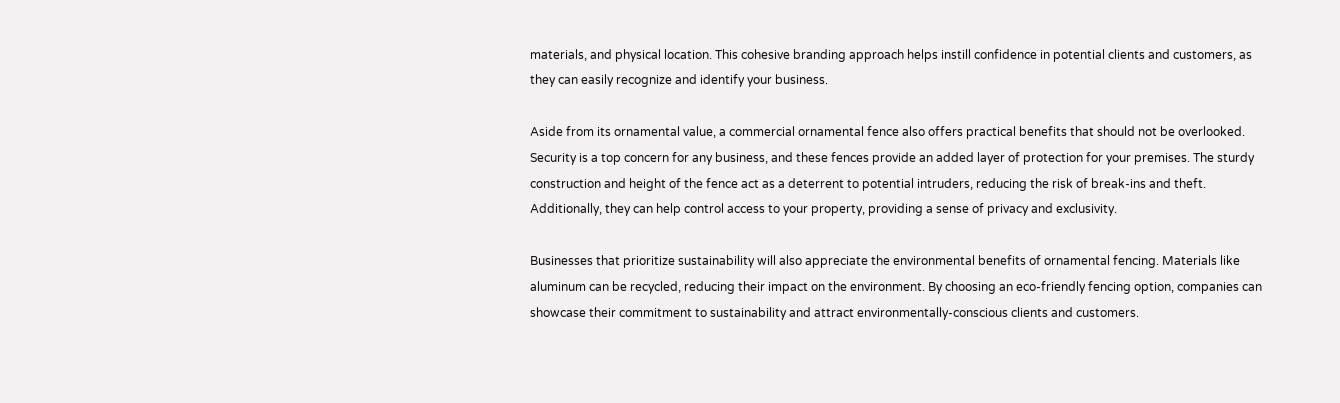materials, and physical location. This cohesive branding approach helps instill confidence in potential clients and customers, as they can easily recognize and identify your business.

Aside from its ornamental value, a commercial ornamental fence also offers practical benefits that should not be overlooked. Security is a top concern for any business, and these fences provide an added layer of protection for your premises. The sturdy construction and height of the fence act as a deterrent to potential intruders, reducing the risk of break-ins and theft. Additionally, they can help control access to your property, providing a sense of privacy and exclusivity.

Businesses that prioritize sustainability will also appreciate the environmental benefits of ornamental fencing. Materials like aluminum can be recycled, reducing their impact on the environment. By choosing an eco-friendly fencing option, companies can showcase their commitment to sustainability and attract environmentally-conscious clients and customers.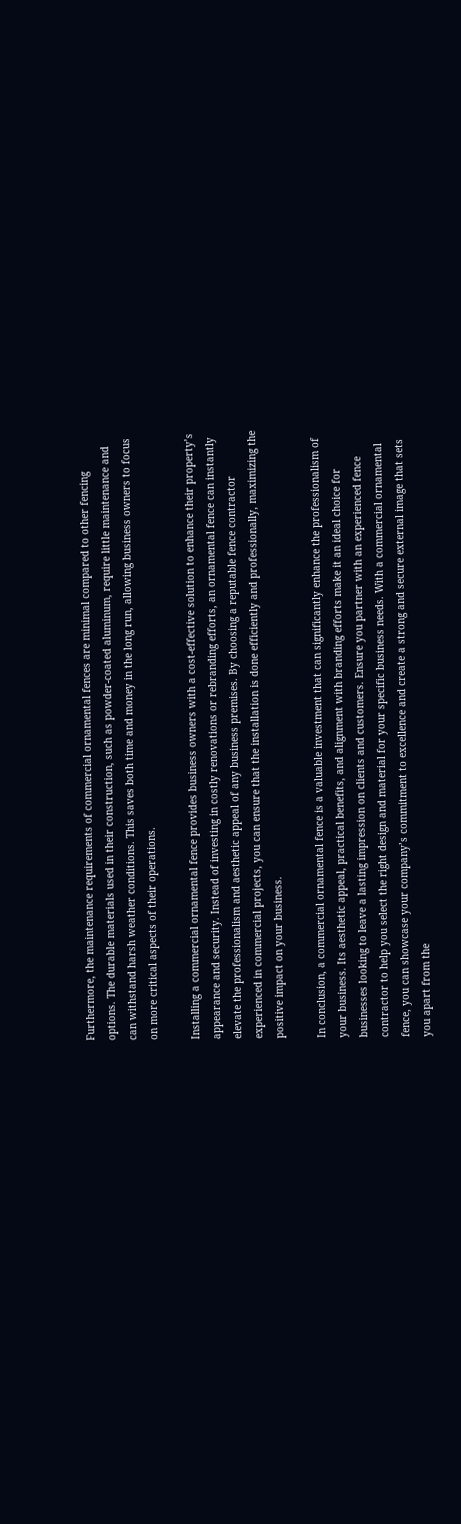Furthermore, the maintenance requirements of commercial ornamental fences are minimal compared to other fencing options. The durable materials used in their construction, such as powder-coated aluminum, require little maintenance and can withstand harsh weather conditions. This saves both time and money in the long run, allowing business owners to focus on more critical aspects of their operations.

Installing a commercial ornamental fence provides business owners with a cost-effective solution to enhance their property’s appearance and security. Instead of investing in costly renovations or rebranding efforts, an ornamental fence can instantly elevate the professionalism and aesthetic appeal of any business premises. By choosing a reputable fence contractor experienced in commercial projects, you can ensure that the installation is done efficiently and professionally, maximizing the positive impact on your business.

In conclusion, a commercial ornamental fence is a valuable investment that can significantly enhance the professionalism of your business. Its aesthetic appeal, practical benefits, and alignment with branding efforts make it an ideal choice for businesses looking to leave a lasting impression on clients and customers. Ensure you partner with an experienced fence contractor to help you select the right design and material for your specific business needs. With a commercial ornamental fence, you can showcase your company’s commitment to excellence and create a strong and secure external image that sets you apart from the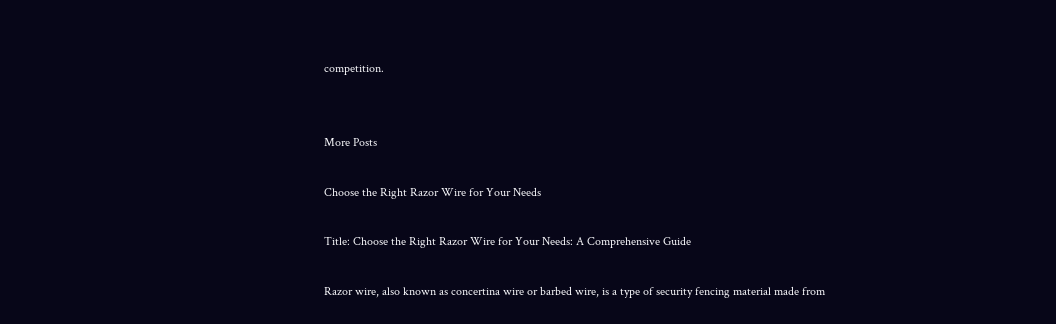competition.


More Posts

Choose the Right Razor Wire for Your Needs

Title: Choose the Right Razor Wire for Your Needs: A Comprehensive Guide

Razor wire, also known as concertina wire or barbed wire, is a type of security fencing material made from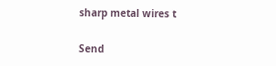sharp metal wires t

Send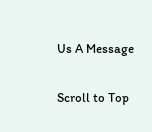Us A Message

Scroll to Top